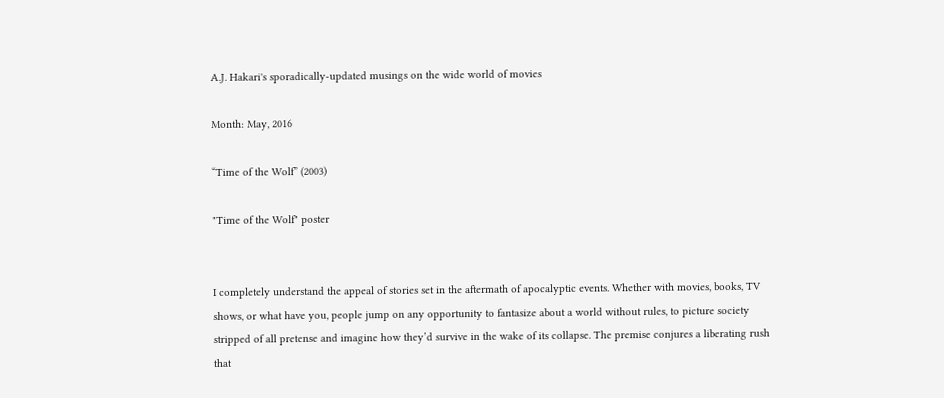A.J. Hakari's sporadically-updated musings on the wide world of movies

Month: May, 2016

“Time of the Wolf” (2003)

"Time of the Wolf" poster


I completely understand the appeal of stories set in the aftermath of apocalyptic events. Whether with movies, books, TV shows, or what have you, people jump on any opportunity to fantasize about a world without rules, to picture society stripped of all pretense and imagine how they’d survive in the wake of its collapse. The premise conjures a liberating rush that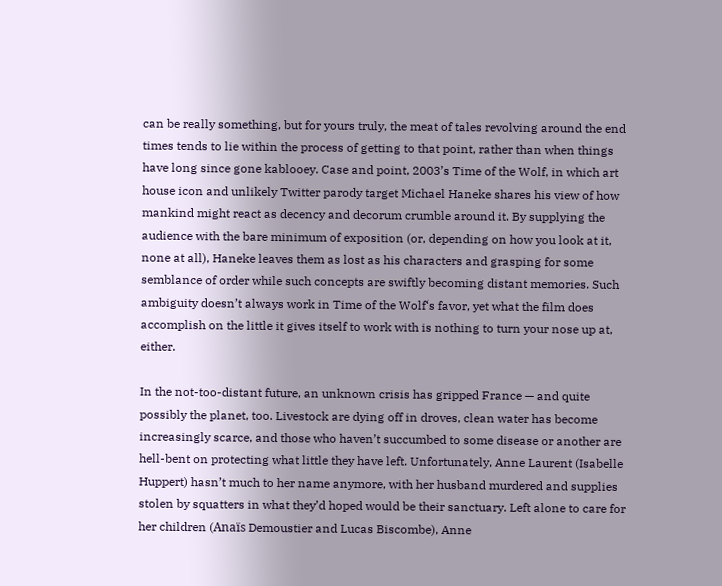can be really something, but for yours truly, the meat of tales revolving around the end times tends to lie within the process of getting to that point, rather than when things have long since gone kablooey. Case and point, 2003’s Time of the Wolf, in which art house icon and unlikely Twitter parody target Michael Haneke shares his view of how mankind might react as decency and decorum crumble around it. By supplying the audience with the bare minimum of exposition (or, depending on how you look at it, none at all), Haneke leaves them as lost as his characters and grasping for some semblance of order while such concepts are swiftly becoming distant memories. Such ambiguity doesn’t always work in Time of the Wolf‘s favor, yet what the film does accomplish on the little it gives itself to work with is nothing to turn your nose up at, either.

In the not-too-distant future, an unknown crisis has gripped France — and quite possibly the planet, too. Livestock are dying off in droves, clean water has become increasingly scarce, and those who haven’t succumbed to some disease or another are hell-bent on protecting what little they have left. Unfortunately, Anne Laurent (Isabelle Huppert) hasn’t much to her name anymore, with her husband murdered and supplies stolen by squatters in what they’d hoped would be their sanctuary. Left alone to care for her children (Anaïs Demoustier and Lucas Biscombe), Anne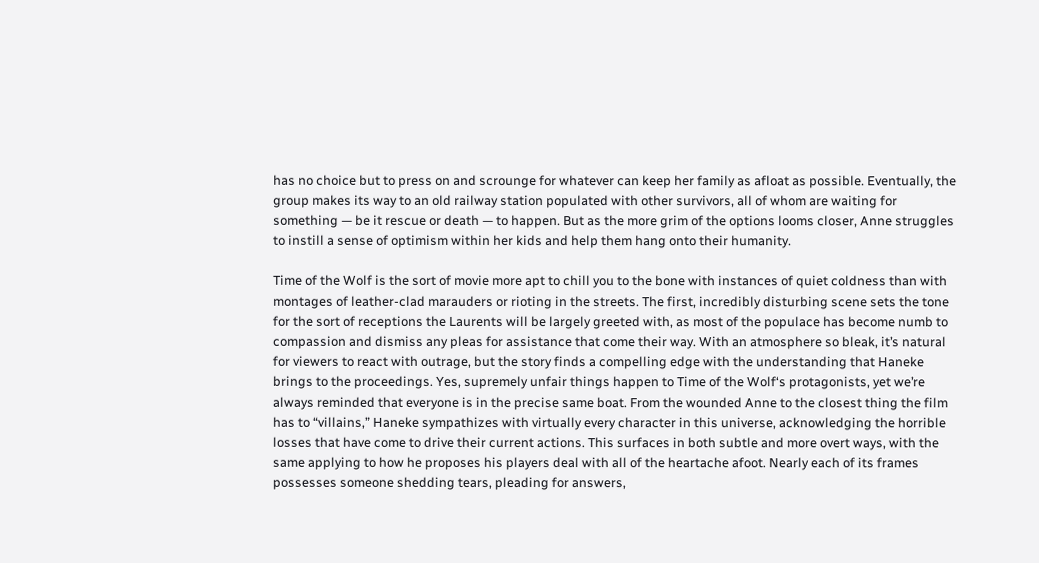has no choice but to press on and scrounge for whatever can keep her family as afloat as possible. Eventually, the group makes its way to an old railway station populated with other survivors, all of whom are waiting for something — be it rescue or death — to happen. But as the more grim of the options looms closer, Anne struggles to instill a sense of optimism within her kids and help them hang onto their humanity.

Time of the Wolf is the sort of movie more apt to chill you to the bone with instances of quiet coldness than with montages of leather-clad marauders or rioting in the streets. The first, incredibly disturbing scene sets the tone for the sort of receptions the Laurents will be largely greeted with, as most of the populace has become numb to compassion and dismiss any pleas for assistance that come their way. With an atmosphere so bleak, it’s natural for viewers to react with outrage, but the story finds a compelling edge with the understanding that Haneke brings to the proceedings. Yes, supremely unfair things happen to Time of the Wolf‘s protagonists, yet we’re always reminded that everyone is in the precise same boat. From the wounded Anne to the closest thing the film has to “villains,” Haneke sympathizes with virtually every character in this universe, acknowledging the horrible losses that have come to drive their current actions. This surfaces in both subtle and more overt ways, with the same applying to how he proposes his players deal with all of the heartache afoot. Nearly each of its frames possesses someone shedding tears, pleading for answers,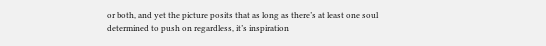or both, and yet the picture posits that as long as there’s at least one soul determined to push on regardless, it’s inspiration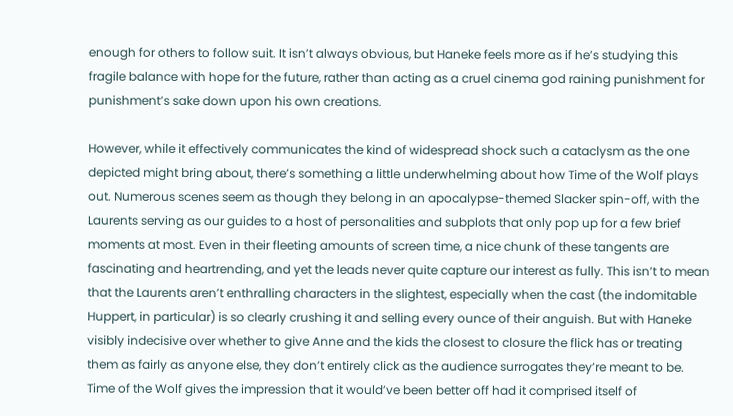enough for others to follow suit. It isn’t always obvious, but Haneke feels more as if he’s studying this fragile balance with hope for the future, rather than acting as a cruel cinema god raining punishment for punishment’s sake down upon his own creations.

However, while it effectively communicates the kind of widespread shock such a cataclysm as the one depicted might bring about, there’s something a little underwhelming about how Time of the Wolf plays out. Numerous scenes seem as though they belong in an apocalypse-themed Slacker spin-off, with the Laurents serving as our guides to a host of personalities and subplots that only pop up for a few brief moments at most. Even in their fleeting amounts of screen time, a nice chunk of these tangents are fascinating and heartrending, and yet the leads never quite capture our interest as fully. This isn’t to mean that the Laurents aren’t enthralling characters in the slightest, especially when the cast (the indomitable Huppert, in particular) is so clearly crushing it and selling every ounce of their anguish. But with Haneke visibly indecisive over whether to give Anne and the kids the closest to closure the flick has or treating them as fairly as anyone else, they don’t entirely click as the audience surrogates they’re meant to be. Time of the Wolf gives the impression that it would’ve been better off had it comprised itself of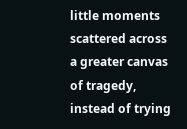little moments scattered across a greater canvas of tragedy, instead of trying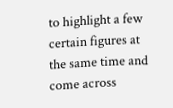to highlight a few certain figures at the same time and come across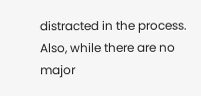distracted in the process. Also, while there are no major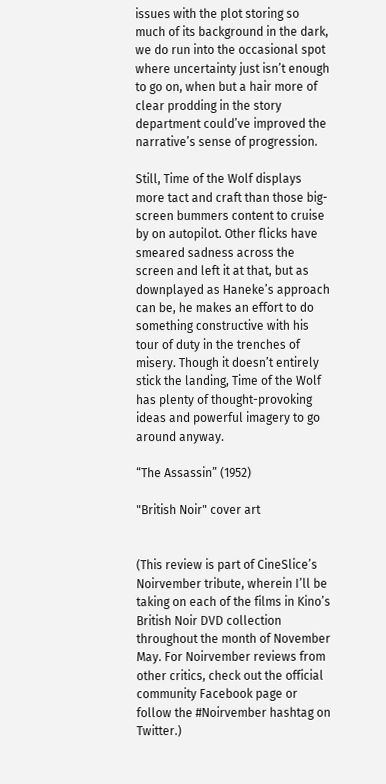issues with the plot storing so much of its background in the dark, we do run into the occasional spot where uncertainty just isn’t enough to go on, when but a hair more of clear prodding in the story department could’ve improved the narrative’s sense of progression.

Still, Time of the Wolf displays more tact and craft than those big-screen bummers content to cruise by on autopilot. Other flicks have smeared sadness across the screen and left it at that, but as downplayed as Haneke’s approach can be, he makes an effort to do something constructive with his tour of duty in the trenches of misery. Though it doesn’t entirely stick the landing, Time of the Wolf has plenty of thought-provoking ideas and powerful imagery to go around anyway.

“The Assassin” (1952)

"British Noir" cover art


(This review is part of CineSlice’s Noirvember tribute, wherein I’ll be taking on each of the films in Kino’s British Noir DVD collection throughout the month of November May. For Noirvember reviews from other critics, check out the official community Facebook page or follow the #Noirvember hashtag on Twitter.)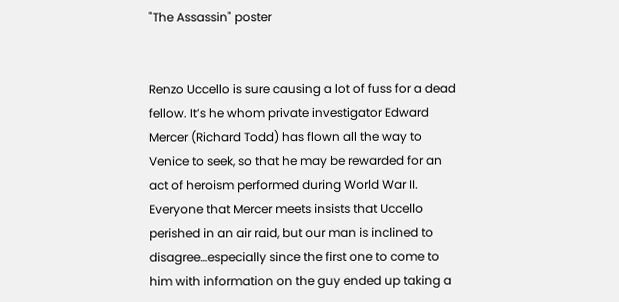"The Assassin" poster


Renzo Uccello is sure causing a lot of fuss for a dead fellow. It’s he whom private investigator Edward Mercer (Richard Todd) has flown all the way to Venice to seek, so that he may be rewarded for an act of heroism performed during World War II. Everyone that Mercer meets insists that Uccello perished in an air raid, but our man is inclined to disagree…especially since the first one to come to him with information on the guy ended up taking a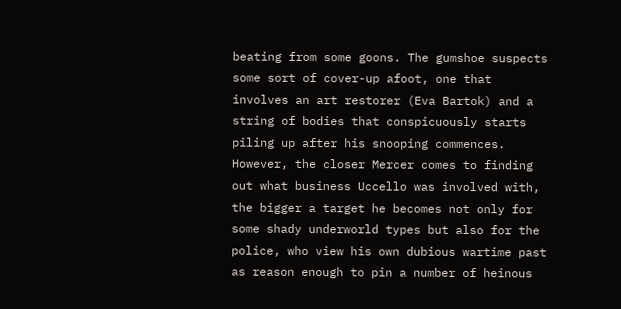beating from some goons. The gumshoe suspects some sort of cover-up afoot, one that involves an art restorer (Eva Bartok) and a string of bodies that conspicuously starts piling up after his snooping commences. However, the closer Mercer comes to finding out what business Uccello was involved with, the bigger a target he becomes not only for some shady underworld types but also for the police, who view his own dubious wartime past as reason enough to pin a number of heinous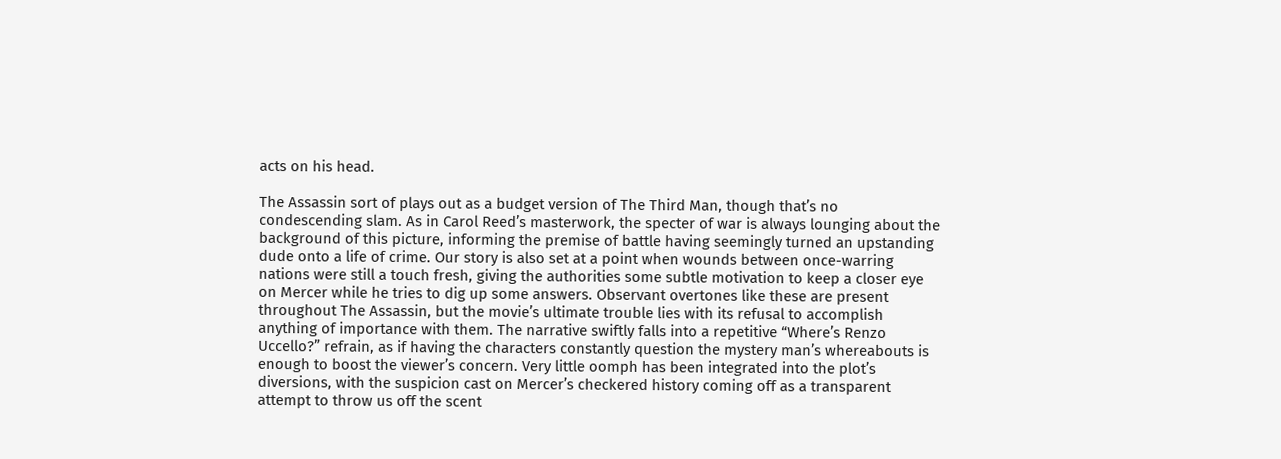acts on his head.

The Assassin sort of plays out as a budget version of The Third Man, though that’s no condescending slam. As in Carol Reed’s masterwork, the specter of war is always lounging about the background of this picture, informing the premise of battle having seemingly turned an upstanding dude onto a life of crime. Our story is also set at a point when wounds between once-warring nations were still a touch fresh, giving the authorities some subtle motivation to keep a closer eye on Mercer while he tries to dig up some answers. Observant overtones like these are present throughout The Assassin, but the movie’s ultimate trouble lies with its refusal to accomplish anything of importance with them. The narrative swiftly falls into a repetitive “Where’s Renzo Uccello?” refrain, as if having the characters constantly question the mystery man’s whereabouts is enough to boost the viewer’s concern. Very little oomph has been integrated into the plot’s diversions, with the suspicion cast on Mercer’s checkered history coming off as a transparent attempt to throw us off the scent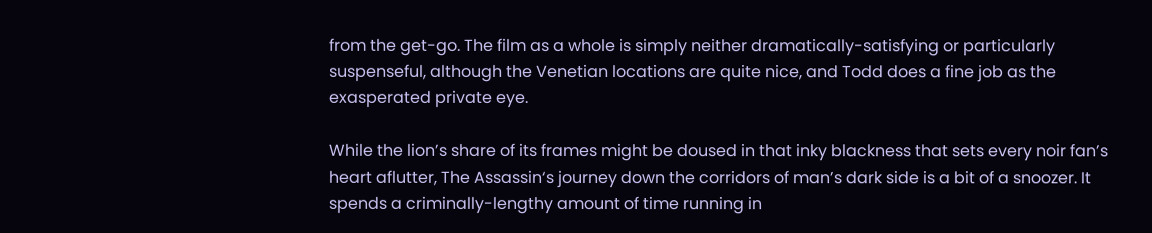from the get-go. The film as a whole is simply neither dramatically-satisfying or particularly suspenseful, although the Venetian locations are quite nice, and Todd does a fine job as the exasperated private eye.

While the lion’s share of its frames might be doused in that inky blackness that sets every noir fan’s heart aflutter, The Assassin‘s journey down the corridors of man’s dark side is a bit of a snoozer. It spends a criminally-lengthy amount of time running in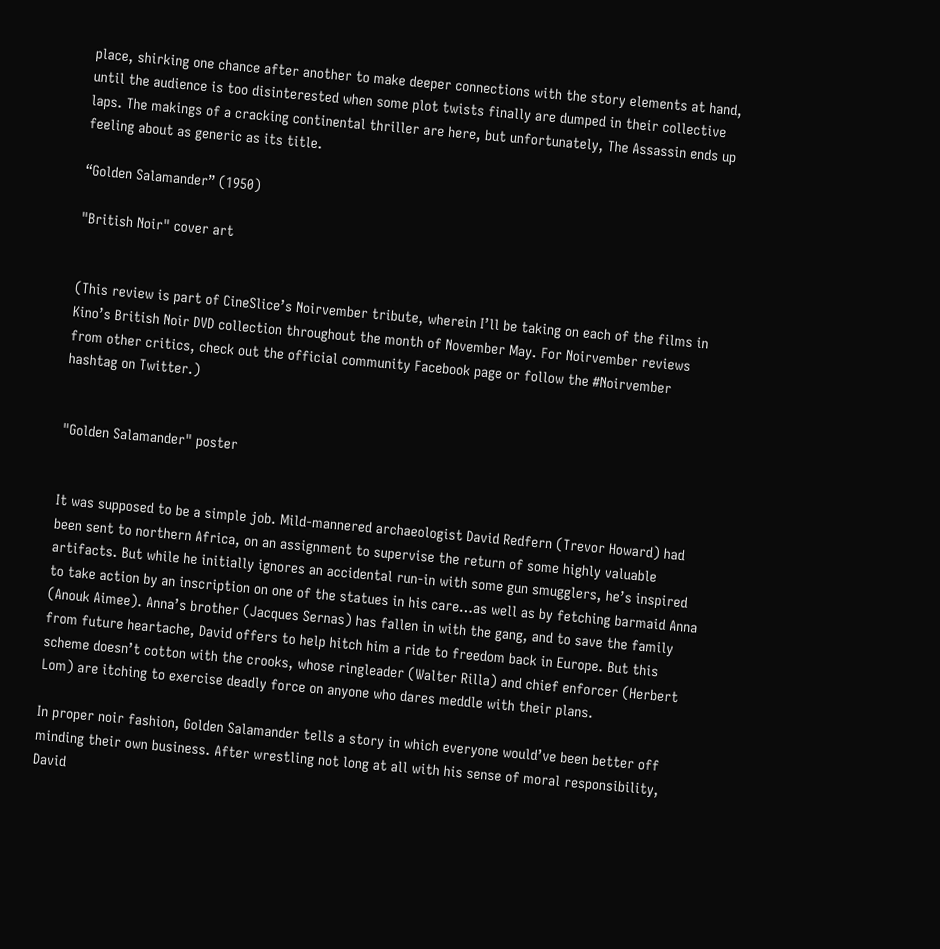place, shirking one chance after another to make deeper connections with the story elements at hand, until the audience is too disinterested when some plot twists finally are dumped in their collective laps. The makings of a cracking continental thriller are here, but unfortunately, The Assassin ends up feeling about as generic as its title.

“Golden Salamander” (1950)

"British Noir" cover art


(This review is part of CineSlice’s Noirvember tribute, wherein I’ll be taking on each of the films in Kino’s British Noir DVD collection throughout the month of November May. For Noirvember reviews from other critics, check out the official community Facebook page or follow the #Noirvember hashtag on Twitter.)


"Golden Salamander" poster


It was supposed to be a simple job. Mild-mannered archaeologist David Redfern (Trevor Howard) had been sent to northern Africa, on an assignment to supervise the return of some highly valuable artifacts. But while he initially ignores an accidental run-in with some gun smugglers, he’s inspired to take action by an inscription on one of the statues in his care…as well as by fetching barmaid Anna (Anouk Aimee). Anna’s brother (Jacques Sernas) has fallen in with the gang, and to save the family from future heartache, David offers to help hitch him a ride to freedom back in Europe. But this scheme doesn’t cotton with the crooks, whose ringleader (Walter Rilla) and chief enforcer (Herbert Lom) are itching to exercise deadly force on anyone who dares meddle with their plans.

In proper noir fashion, Golden Salamander tells a story in which everyone would’ve been better off minding their own business. After wrestling not long at all with his sense of moral responsibility, David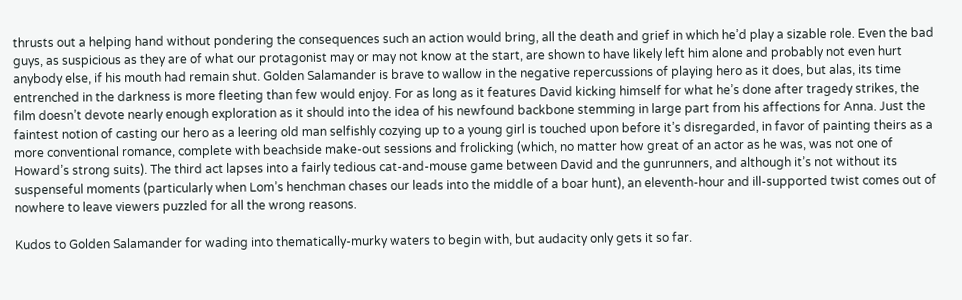thrusts out a helping hand without pondering the consequences such an action would bring, all the death and grief in which he’d play a sizable role. Even the bad guys, as suspicious as they are of what our protagonist may or may not know at the start, are shown to have likely left him alone and probably not even hurt anybody else, if his mouth had remain shut. Golden Salamander is brave to wallow in the negative repercussions of playing hero as it does, but alas, its time entrenched in the darkness is more fleeting than few would enjoy. For as long as it features David kicking himself for what he’s done after tragedy strikes, the film doesn’t devote nearly enough exploration as it should into the idea of his newfound backbone stemming in large part from his affections for Anna. Just the faintest notion of casting our hero as a leering old man selfishly cozying up to a young girl is touched upon before it’s disregarded, in favor of painting theirs as a more conventional romance, complete with beachside make-out sessions and frolicking (which, no matter how great of an actor as he was, was not one of Howard’s strong suits). The third act lapses into a fairly tedious cat-and-mouse game between David and the gunrunners, and although it’s not without its suspenseful moments (particularly when Lom’s henchman chases our leads into the middle of a boar hunt), an eleventh-hour and ill-supported twist comes out of nowhere to leave viewers puzzled for all the wrong reasons.

Kudos to Golden Salamander for wading into thematically-murky waters to begin with, but audacity only gets it so far.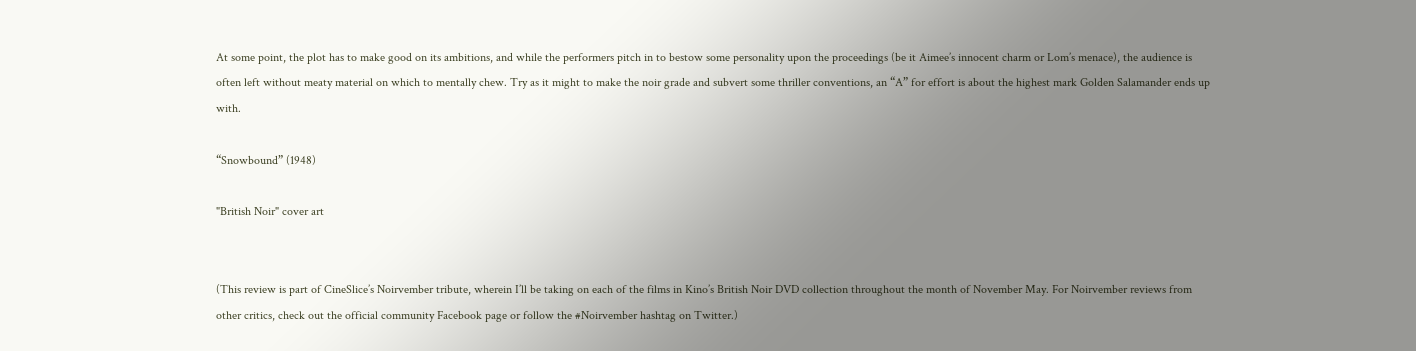At some point, the plot has to make good on its ambitions, and while the performers pitch in to bestow some personality upon the proceedings (be it Aimee’s innocent charm or Lom’s menace), the audience is often left without meaty material on which to mentally chew. Try as it might to make the noir grade and subvert some thriller conventions, an “A” for effort is about the highest mark Golden Salamander ends up with.

“Snowbound” (1948)

"British Noir" cover art


(This review is part of CineSlice’s Noirvember tribute, wherein I’ll be taking on each of the films in Kino’s British Noir DVD collection throughout the month of November May. For Noirvember reviews from other critics, check out the official community Facebook page or follow the #Noirvember hashtag on Twitter.)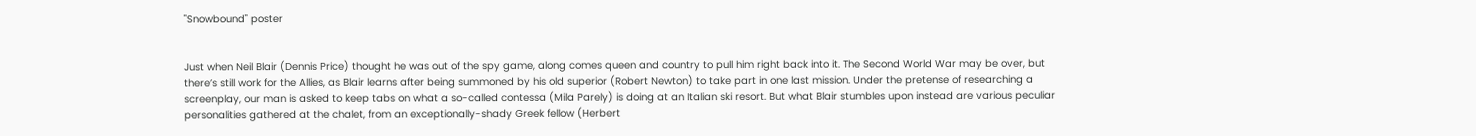"Snowbound" poster


Just when Neil Blair (Dennis Price) thought he was out of the spy game, along comes queen and country to pull him right back into it. The Second World War may be over, but there’s still work for the Allies, as Blair learns after being summoned by his old superior (Robert Newton) to take part in one last mission. Under the pretense of researching a screenplay, our man is asked to keep tabs on what a so-called contessa (Mila Parely) is doing at an Italian ski resort. But what Blair stumbles upon instead are various peculiar personalities gathered at the chalet, from an exceptionally-shady Greek fellow (Herbert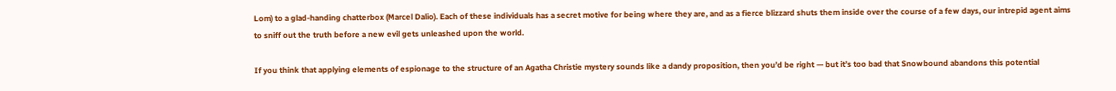Lom) to a glad-handing chatterbox (Marcel Dalio). Each of these individuals has a secret motive for being where they are, and as a fierce blizzard shuts them inside over the course of a few days, our intrepid agent aims to sniff out the truth before a new evil gets unleashed upon the world.

If you think that applying elements of espionage to the structure of an Agatha Christie mystery sounds like a dandy proposition, then you’d be right — but it’s too bad that Snowbound abandons this potential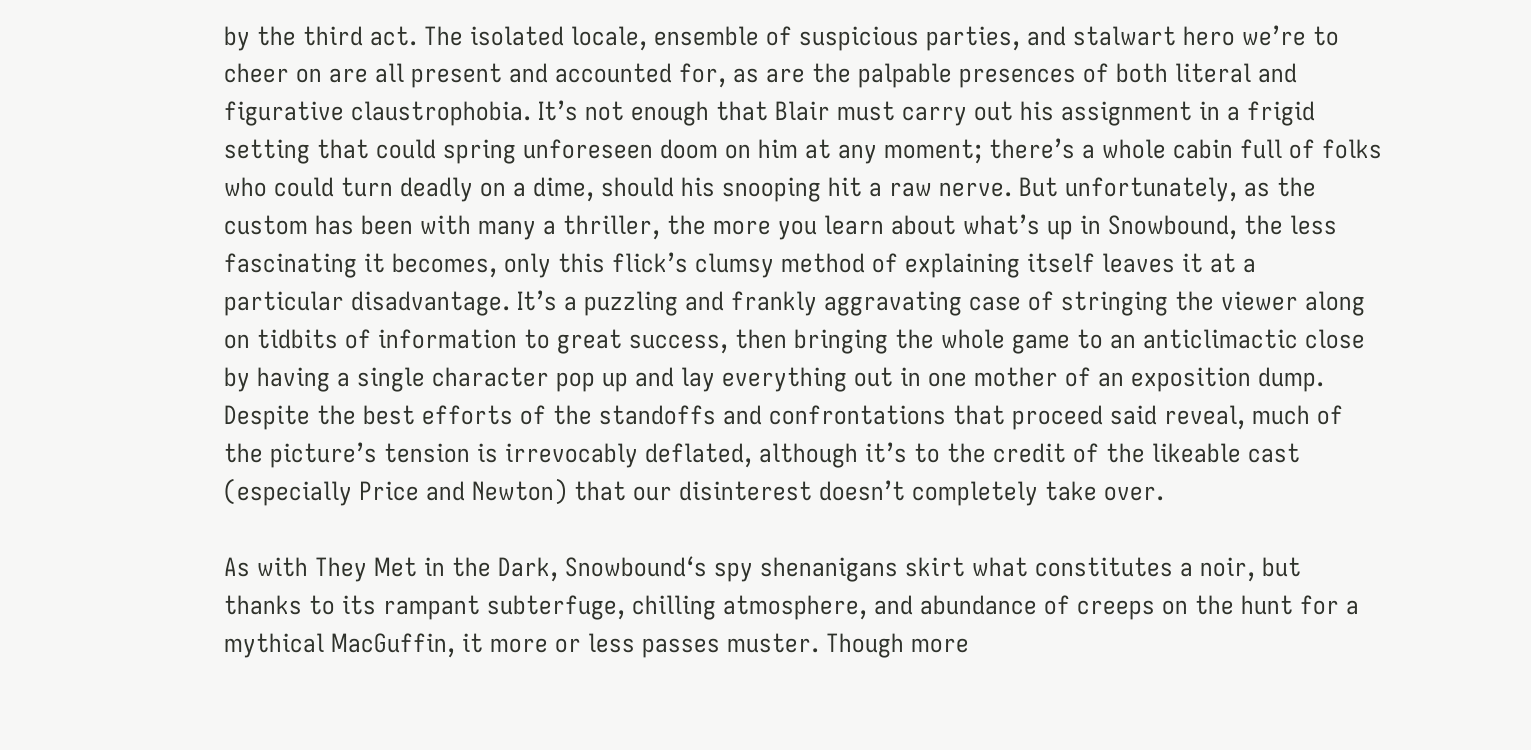by the third act. The isolated locale, ensemble of suspicious parties, and stalwart hero we’re to cheer on are all present and accounted for, as are the palpable presences of both literal and figurative claustrophobia. It’s not enough that Blair must carry out his assignment in a frigid setting that could spring unforeseen doom on him at any moment; there’s a whole cabin full of folks who could turn deadly on a dime, should his snooping hit a raw nerve. But unfortunately, as the custom has been with many a thriller, the more you learn about what’s up in Snowbound, the less fascinating it becomes, only this flick’s clumsy method of explaining itself leaves it at a particular disadvantage. It’s a puzzling and frankly aggravating case of stringing the viewer along on tidbits of information to great success, then bringing the whole game to an anticlimactic close by having a single character pop up and lay everything out in one mother of an exposition dump. Despite the best efforts of the standoffs and confrontations that proceed said reveal, much of the picture’s tension is irrevocably deflated, although it’s to the credit of the likeable cast (especially Price and Newton) that our disinterest doesn’t completely take over.

As with They Met in the Dark, Snowbound‘s spy shenanigans skirt what constitutes a noir, but thanks to its rampant subterfuge, chilling atmosphere, and abundance of creeps on the hunt for a mythical MacGuffin, it more or less passes muster. Though more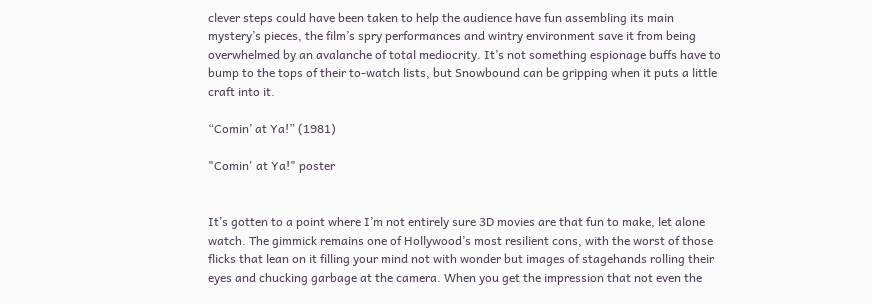clever steps could have been taken to help the audience have fun assembling its main mystery’s pieces, the film’s spry performances and wintry environment save it from being overwhelmed by an avalanche of total mediocrity. It’s not something espionage buffs have to bump to the tops of their to-watch lists, but Snowbound can be gripping when it puts a little craft into it.

“Comin’ at Ya!” (1981)

"Comin' at Ya!" poster


It’s gotten to a point where I’m not entirely sure 3D movies are that fun to make, let alone watch. The gimmick remains one of Hollywood’s most resilient cons, with the worst of those flicks that lean on it filling your mind not with wonder but images of stagehands rolling their eyes and chucking garbage at the camera. When you get the impression that not even the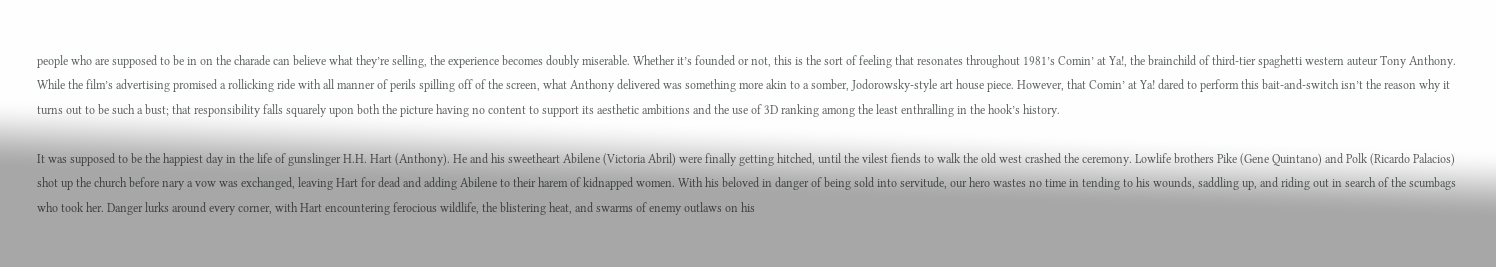people who are supposed to be in on the charade can believe what they’re selling, the experience becomes doubly miserable. Whether it’s founded or not, this is the sort of feeling that resonates throughout 1981’s Comin’ at Ya!, the brainchild of third-tier spaghetti western auteur Tony Anthony. While the film’s advertising promised a rollicking ride with all manner of perils spilling off of the screen, what Anthony delivered was something more akin to a somber, Jodorowsky-style art house piece. However, that Comin’ at Ya! dared to perform this bait-and-switch isn’t the reason why it turns out to be such a bust; that responsibility falls squarely upon both the picture having no content to support its aesthetic ambitions and the use of 3D ranking among the least enthralling in the hook’s history.

It was supposed to be the happiest day in the life of gunslinger H.H. Hart (Anthony). He and his sweetheart Abilene (Victoria Abril) were finally getting hitched, until the vilest fiends to walk the old west crashed the ceremony. Lowlife brothers Pike (Gene Quintano) and Polk (Ricardo Palacios) shot up the church before nary a vow was exchanged, leaving Hart for dead and adding Abilene to their harem of kidnapped women. With his beloved in danger of being sold into servitude, our hero wastes no time in tending to his wounds, saddling up, and riding out in search of the scumbags who took her. Danger lurks around every corner, with Hart encountering ferocious wildlife, the blistering heat, and swarms of enemy outlaws on his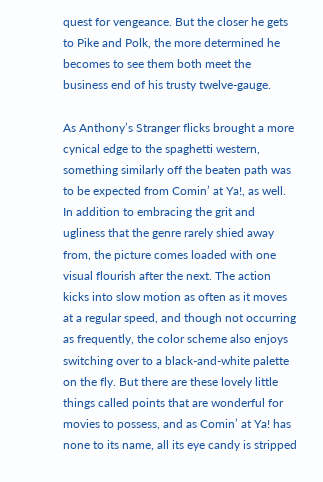quest for vengeance. But the closer he gets to Pike and Polk, the more determined he becomes to see them both meet the business end of his trusty twelve-gauge.

As Anthony’s Stranger flicks brought a more cynical edge to the spaghetti western, something similarly off the beaten path was to be expected from Comin’ at Ya!, as well. In addition to embracing the grit and ugliness that the genre rarely shied away from, the picture comes loaded with one visual flourish after the next. The action kicks into slow motion as often as it moves at a regular speed, and though not occurring as frequently, the color scheme also enjoys switching over to a black-and-white palette on the fly. But there are these lovely little things called points that are wonderful for movies to possess, and as Comin’ at Ya! has none to its name, all its eye candy is stripped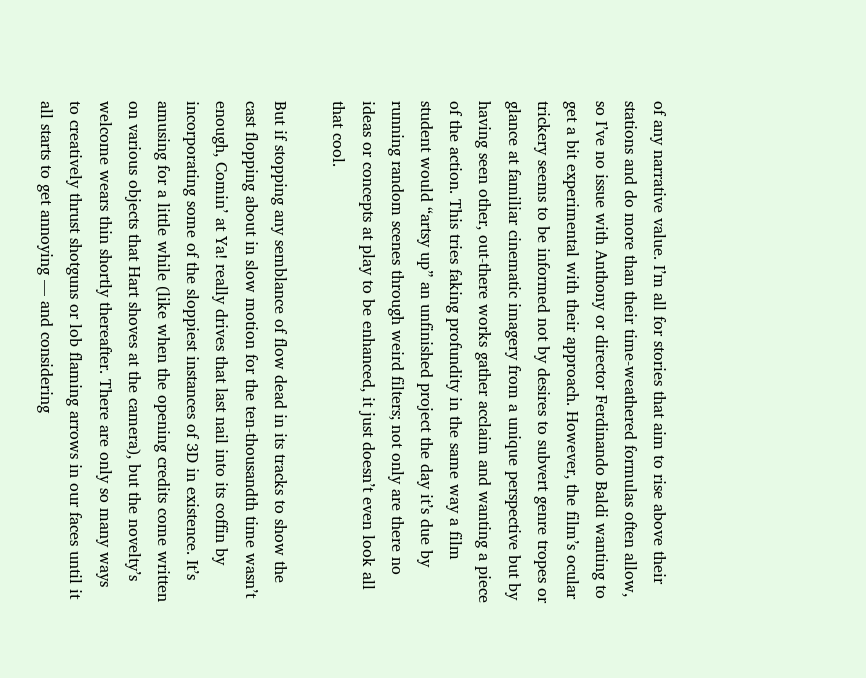of any narrative value. I’m all for stories that aim to rise above their stations and do more than their time-weathered formulas often allow, so I’ve no issue with Anthony or director Ferdinando Baldi wanting to get a bit experimental with their approach. However, the film’s ocular trickery seems to be informed not by desires to subvert genre tropes or glance at familiar cinematic imagery from a unique perspective but by having seen other, out-there works gather acclaim and wanting a piece of the action. This tries faking profundity in the same way a film student would “artsy up” an unfinished project the day it’s due by running random scenes through weird filters; not only are there no ideas or concepts at play to be enhanced, it just doesn’t even look all that cool.

But if stopping any semblance of flow dead in its tracks to show the cast flopping about in slow motion for the ten-thousandth time wasn’t enough, Comin’ at Ya! really drives that last nail into its coffin by incorporating some of the sloppiest instances of 3D in existence. It’s amusing for a little while (like when the opening credits come written on various objects that Hart shoves at the camera), but the novelty’s welcome wears thin shortly thereafter. There are only so many ways to creatively thrust shotguns or lob flaming arrows in our faces until it all starts to get annoying — and considering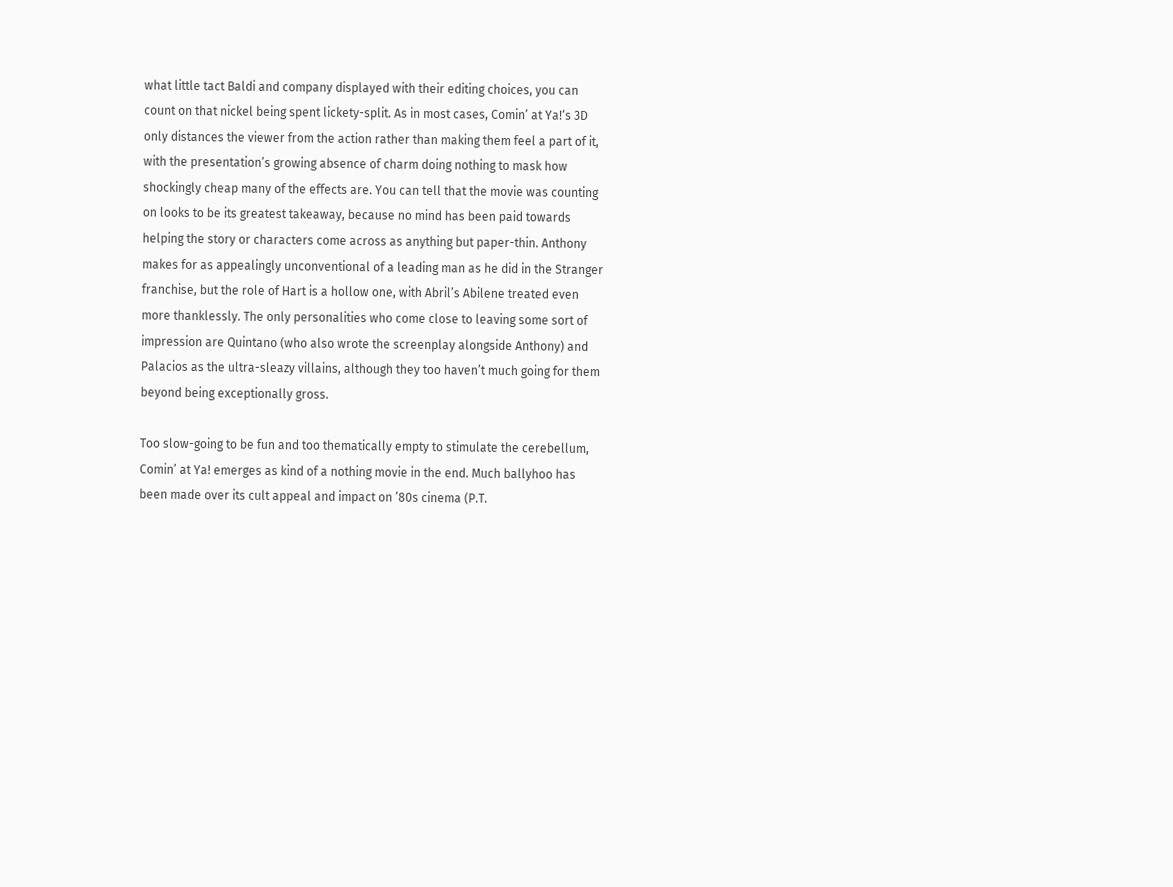what little tact Baldi and company displayed with their editing choices, you can count on that nickel being spent lickety-split. As in most cases, Comin’ at Ya!‘s 3D only distances the viewer from the action rather than making them feel a part of it, with the presentation’s growing absence of charm doing nothing to mask how shockingly cheap many of the effects are. You can tell that the movie was counting on looks to be its greatest takeaway, because no mind has been paid towards helping the story or characters come across as anything but paper-thin. Anthony makes for as appealingly unconventional of a leading man as he did in the Stranger franchise, but the role of Hart is a hollow one, with Abril’s Abilene treated even more thanklessly. The only personalities who come close to leaving some sort of impression are Quintano (who also wrote the screenplay alongside Anthony) and Palacios as the ultra-sleazy villains, although they too haven’t much going for them beyond being exceptionally gross.

Too slow-going to be fun and too thematically empty to stimulate the cerebellum, Comin’ at Ya! emerges as kind of a nothing movie in the end. Much ballyhoo has been made over its cult appeal and impact on ’80s cinema (P.T.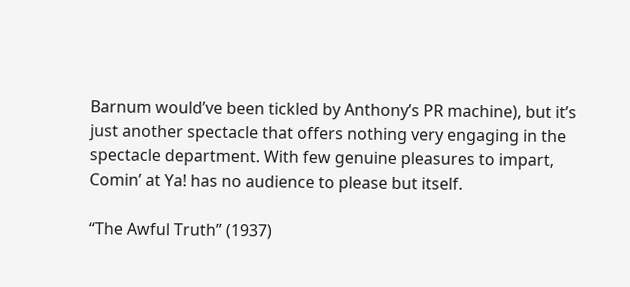Barnum would’ve been tickled by Anthony’s PR machine), but it’s just another spectacle that offers nothing very engaging in the spectacle department. With few genuine pleasures to impart, Comin’ at Ya! has no audience to please but itself.

“The Awful Truth” (1937)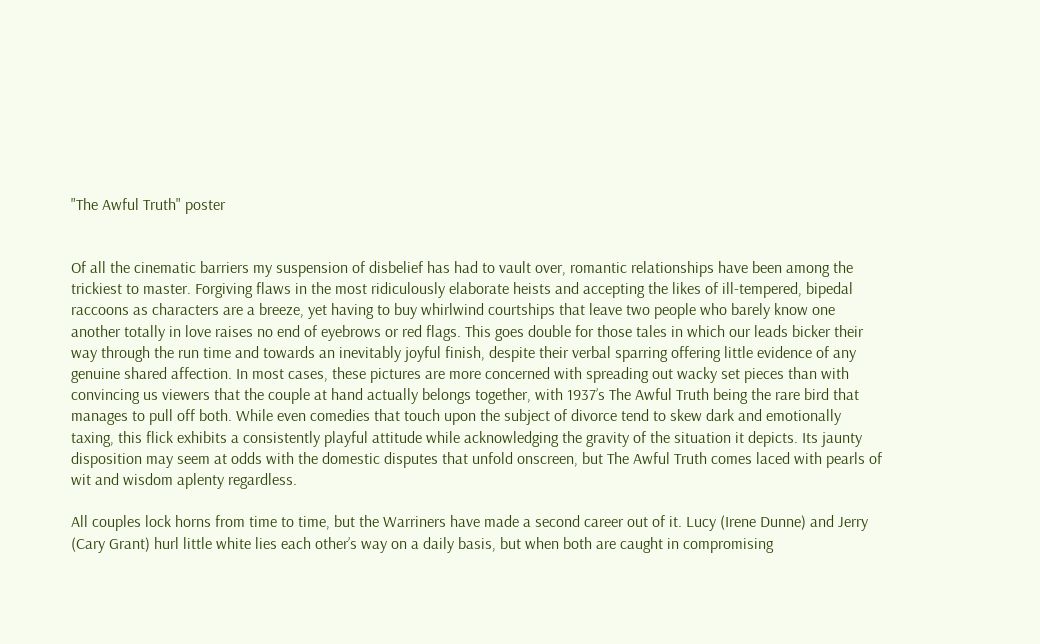"The Awful Truth" poster


Of all the cinematic barriers my suspension of disbelief has had to vault over, romantic relationships have been among the trickiest to master. Forgiving flaws in the most ridiculously elaborate heists and accepting the likes of ill-tempered, bipedal raccoons as characters are a breeze, yet having to buy whirlwind courtships that leave two people who barely know one another totally in love raises no end of eyebrows or red flags. This goes double for those tales in which our leads bicker their way through the run time and towards an inevitably joyful finish, despite their verbal sparring offering little evidence of any genuine shared affection. In most cases, these pictures are more concerned with spreading out wacky set pieces than with convincing us viewers that the couple at hand actually belongs together, with 1937’s The Awful Truth being the rare bird that manages to pull off both. While even comedies that touch upon the subject of divorce tend to skew dark and emotionally taxing, this flick exhibits a consistently playful attitude while acknowledging the gravity of the situation it depicts. Its jaunty disposition may seem at odds with the domestic disputes that unfold onscreen, but The Awful Truth comes laced with pearls of wit and wisdom aplenty regardless.

All couples lock horns from time to time, but the Warriners have made a second career out of it. Lucy (Irene Dunne) and Jerry (Cary Grant) hurl little white lies each other’s way on a daily basis, but when both are caught in compromising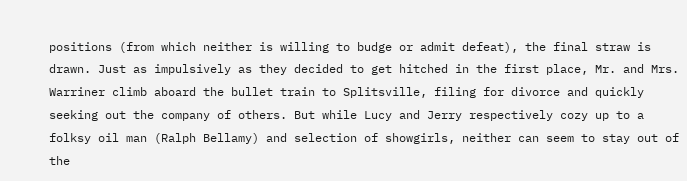positions (from which neither is willing to budge or admit defeat), the final straw is drawn. Just as impulsively as they decided to get hitched in the first place, Mr. and Mrs. Warriner climb aboard the bullet train to Splitsville, filing for divorce and quickly seeking out the company of others. But while Lucy and Jerry respectively cozy up to a folksy oil man (Ralph Bellamy) and selection of showgirls, neither can seem to stay out of the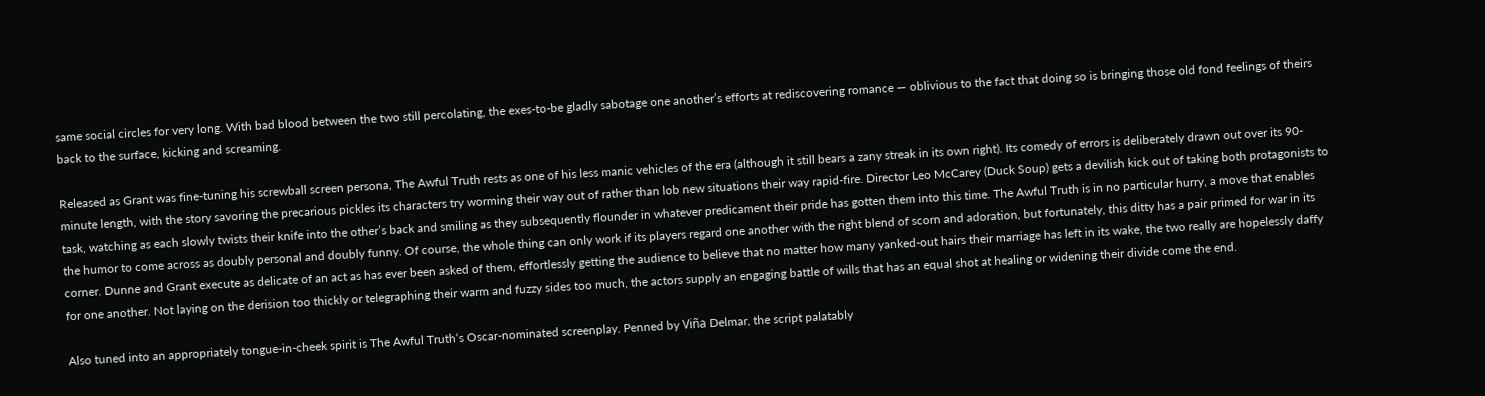same social circles for very long. With bad blood between the two still percolating, the exes-to-be gladly sabotage one another’s efforts at rediscovering romance — oblivious to the fact that doing so is bringing those old fond feelings of theirs back to the surface, kicking and screaming.

Released as Grant was fine-tuning his screwball screen persona, The Awful Truth rests as one of his less manic vehicles of the era (although it still bears a zany streak in its own right). Its comedy of errors is deliberately drawn out over its 90-minute length, with the story savoring the precarious pickles its characters try worming their way out of rather than lob new situations their way rapid-fire. Director Leo McCarey (Duck Soup) gets a devilish kick out of taking both protagonists to task, watching as each slowly twists their knife into the other’s back and smiling as they subsequently flounder in whatever predicament their pride has gotten them into this time. The Awful Truth is in no particular hurry, a move that enables the humor to come across as doubly personal and doubly funny. Of course, the whole thing can only work if its players regard one another with the right blend of scorn and adoration, but fortunately, this ditty has a pair primed for war in its corner. Dunne and Grant execute as delicate of an act as has ever been asked of them, effortlessly getting the audience to believe that no matter how many yanked-out hairs their marriage has left in its wake, the two really are hopelessly daffy for one another. Not laying on the derision too thickly or telegraphing their warm and fuzzy sides too much, the actors supply an engaging battle of wills that has an equal shot at healing or widening their divide come the end.

Also tuned into an appropriately tongue-in-cheek spirit is The Awful Truth‘s Oscar-nominated screenplay. Penned by Viña Delmar, the script palatably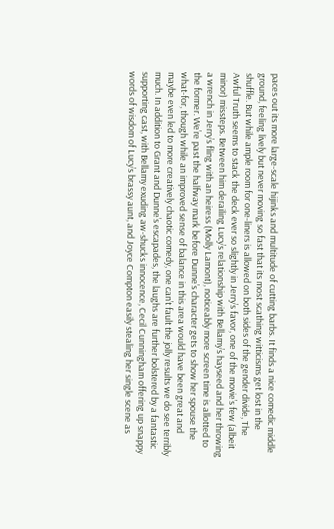paces out its more large-scale hijinks and multitude of cutting barbs. It finds a nice comedic middle ground, feeling lively but never moving so fast that its most scathing witticisms get lost in the shuffle. But while ample room for one-liners is allowed on both sides of the gender divide, The Awful Truth seems to stack the deck ever so slightly in Jerry’s favor, one of the movie’s few (albeit minor) missteps. Between him derailing Lucy’s relationship with Bellamy’s hayseed and her throwing a wrench in Jerry’s fling with an heiress (Molly Lamont), noticeably more screen time is allotted to the former. We’re past the halfway mark before Dunne’s character gets to show her spouse the what-for, though while an improved sense of balance in this area would have been great and maybe even led to more creatively chaotic comedy, one can’t fault the jolly results we do see terribly much. In addition to Grant and Dunne’s escapades, the laughs are further bolstered by a fantastic supporting cast, with Bellamy exuding aw-shucks innocence, Cecil Cunningham offering up snappy words of wisdom of Lucy’s brassy aunt, and Joyce Compton easily stealing her single scene as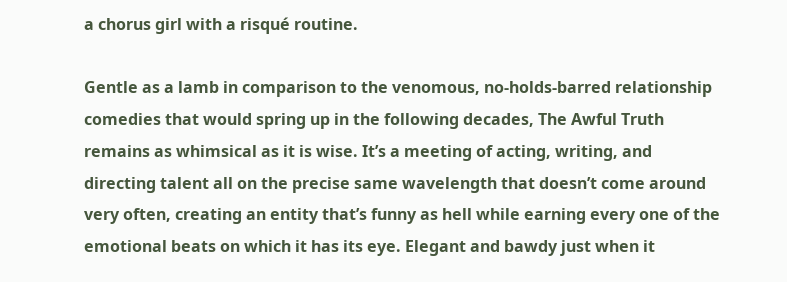a chorus girl with a risqué routine.

Gentle as a lamb in comparison to the venomous, no-holds-barred relationship comedies that would spring up in the following decades, The Awful Truth remains as whimsical as it is wise. It’s a meeting of acting, writing, and directing talent all on the precise same wavelength that doesn’t come around very often, creating an entity that’s funny as hell while earning every one of the emotional beats on which it has its eye. Elegant and bawdy just when it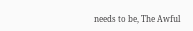needs to be, The Awful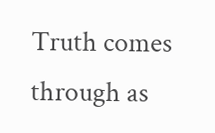Truth comes through as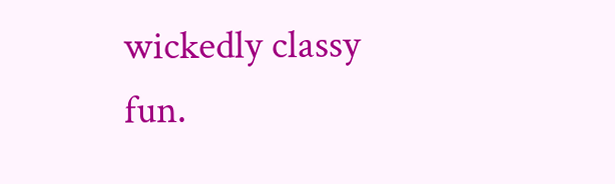wickedly classy fun.